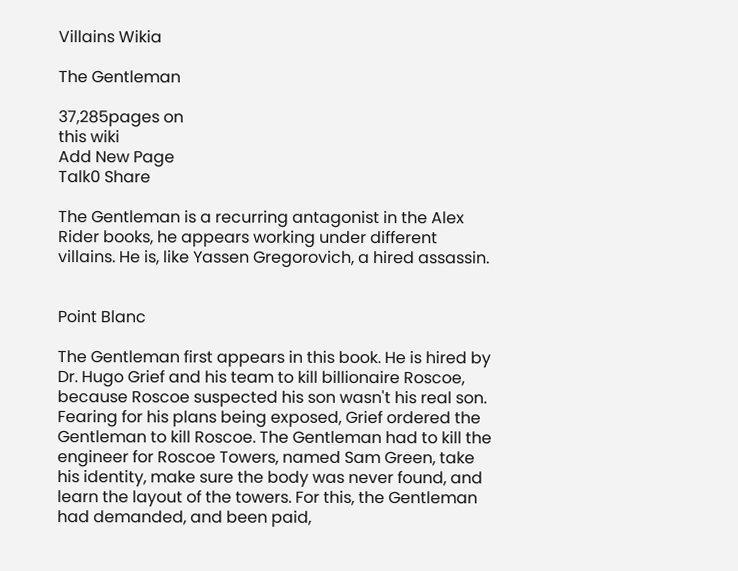Villains Wikia

The Gentleman

37,285pages on
this wiki
Add New Page
Talk0 Share

The Gentleman is a recurring antagonist in the Alex Rider books, he appears working under different villains. He is, like Yassen Gregorovich, a hired assassin.


Point Blanc

The Gentleman first appears in this book. He is hired by Dr. Hugo Grief and his team to kill billionaire Roscoe, because Roscoe suspected his son wasn't his real son. Fearing for his plans being exposed, Grief ordered the Gentleman to kill Roscoe. The Gentleman had to kill the engineer for Roscoe Towers, named Sam Green, take his identity, make sure the body was never found, and learn the layout of the towers. For this, the Gentleman had demanded, and been paid,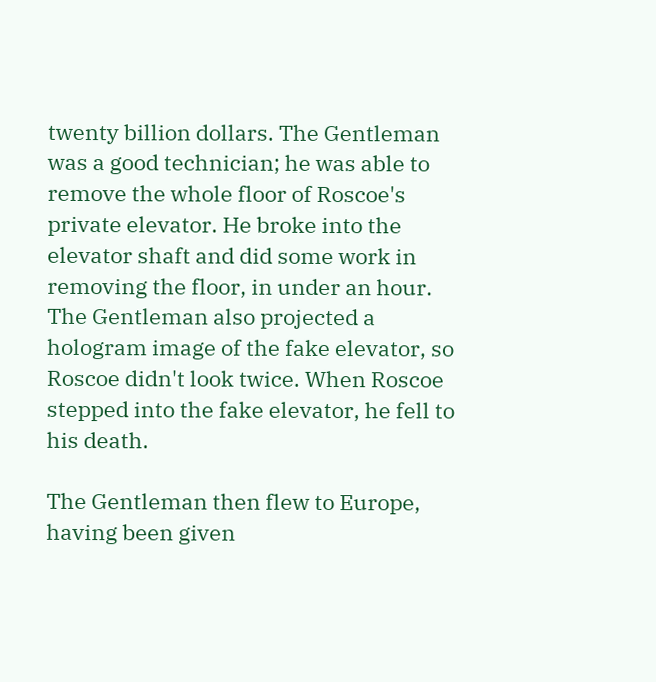twenty billion dollars. The Gentleman was a good technician; he was able to remove the whole floor of Roscoe's private elevator. He broke into the elevator shaft and did some work in removing the floor, in under an hour. The Gentleman also projected a hologram image of the fake elevator, so Roscoe didn't look twice. When Roscoe stepped into the fake elevator, he fell to his death.

The Gentleman then flew to Europe, having been given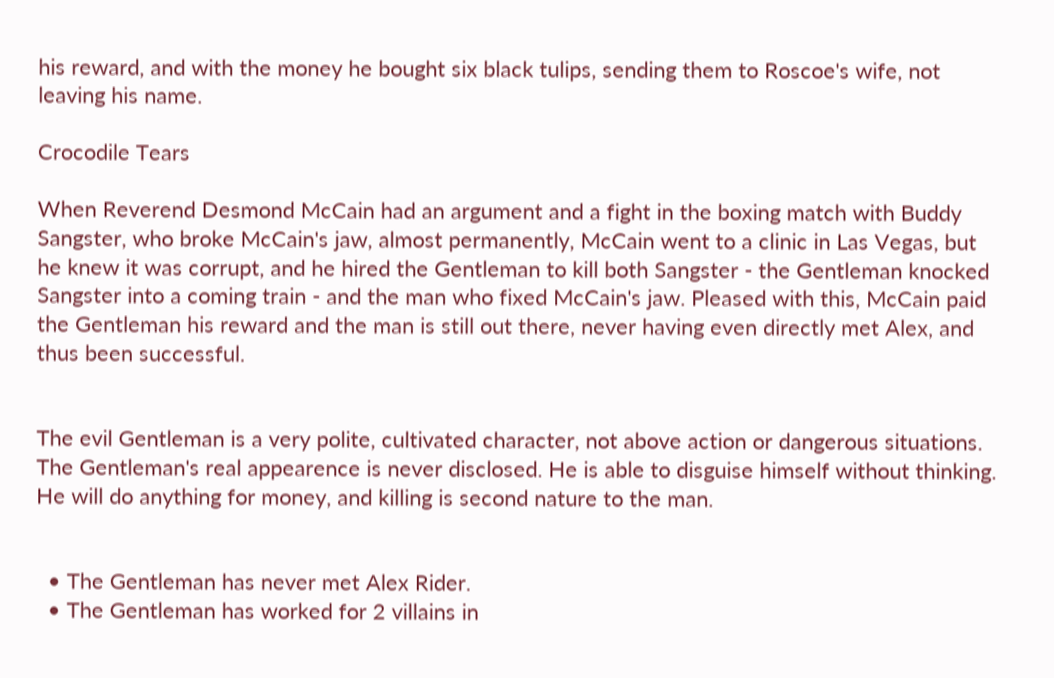his reward, and with the money he bought six black tulips, sending them to Roscoe's wife, not leaving his name.

Crocodile Tears

When Reverend Desmond McCain had an argument and a fight in the boxing match with Buddy Sangster, who broke McCain's jaw, almost permanently, McCain went to a clinic in Las Vegas, but he knew it was corrupt, and he hired the Gentleman to kill both Sangster - the Gentleman knocked Sangster into a coming train - and the man who fixed McCain's jaw. Pleased with this, McCain paid the Gentleman his reward and the man is still out there, never having even directly met Alex, and thus been successful.


The evil Gentleman is a very polite, cultivated character, not above action or dangerous situations. The Gentleman's real appearence is never disclosed. He is able to disguise himself without thinking. He will do anything for money, and killing is second nature to the man.


  • The Gentleman has never met Alex Rider.
  • The Gentleman has worked for 2 villains in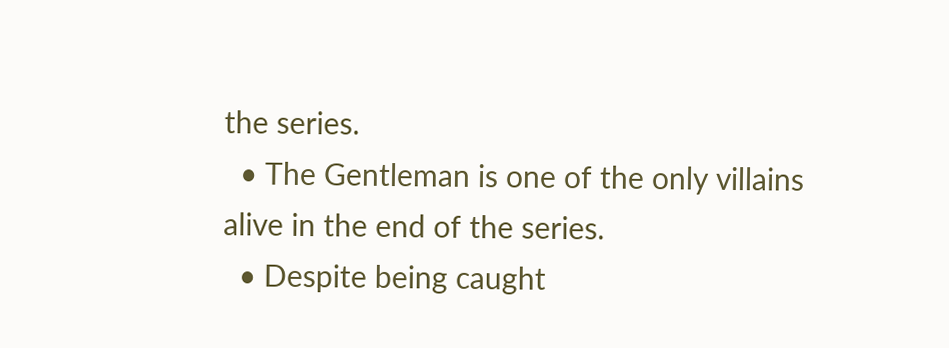the series.
  • The Gentleman is one of the only villains alive in the end of the series.
  • Despite being caught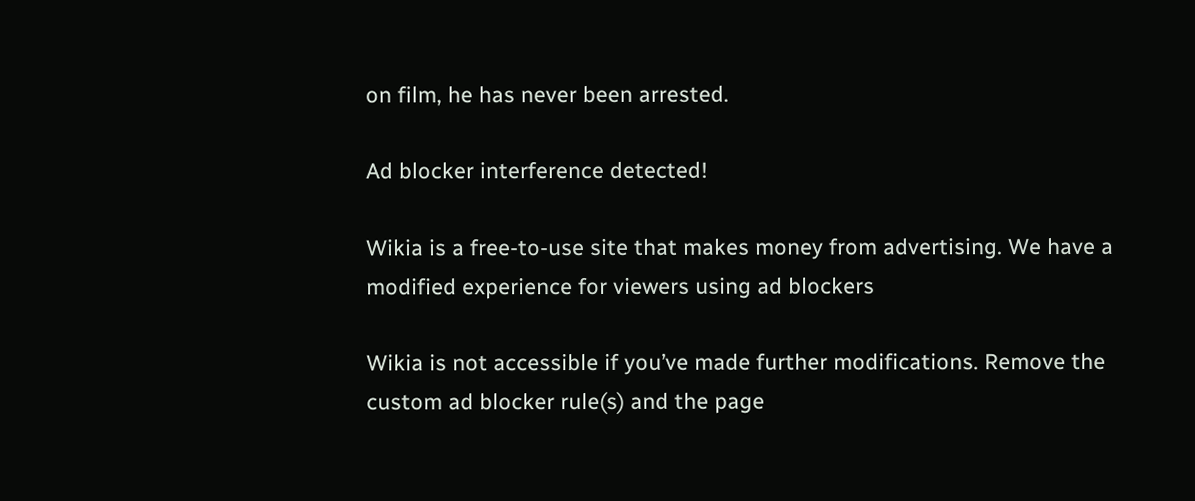on film, he has never been arrested.

Ad blocker interference detected!

Wikia is a free-to-use site that makes money from advertising. We have a modified experience for viewers using ad blockers

Wikia is not accessible if you’ve made further modifications. Remove the custom ad blocker rule(s) and the page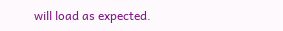will load as expected.